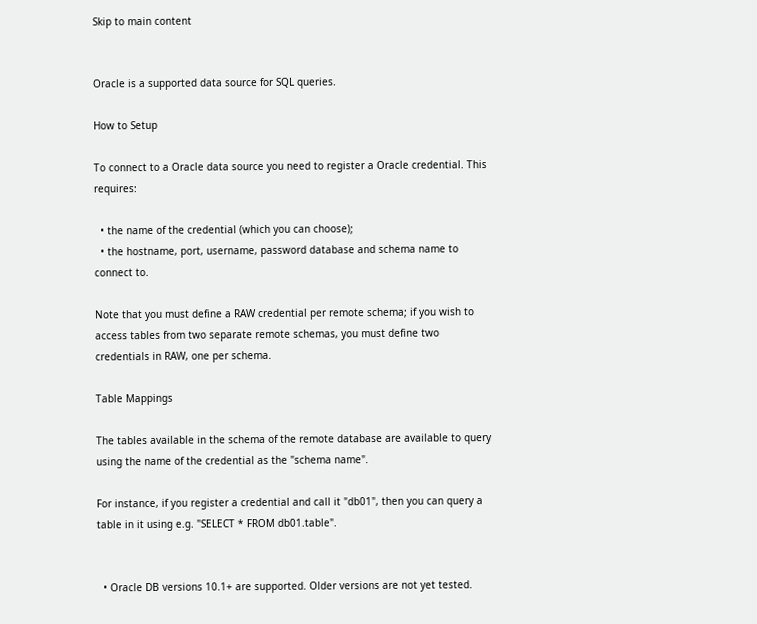Skip to main content


Oracle is a supported data source for SQL queries.

How to Setup

To connect to a Oracle data source you need to register a Oracle credential. This requires:

  • the name of the credential (which you can choose);
  • the hostname, port, username, password database and schema name to connect to.

Note that you must define a RAW credential per remote schema; if you wish to access tables from two separate remote schemas, you must define two credentials in RAW, one per schema.

Table Mappings

The tables available in the schema of the remote database are available to query using the name of the credential as the "schema name".

For instance, if you register a credential and call it "db01", then you can query a table in it using e.g. "SELECT * FROM db01.table".


  • Oracle DB versions 10.1+ are supported. Older versions are not yet tested.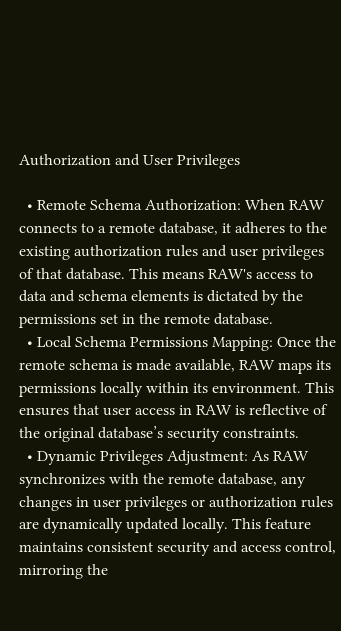Authorization and User Privileges

  • Remote Schema Authorization: When RAW connects to a remote database, it adheres to the existing authorization rules and user privileges of that database. This means RAW's access to data and schema elements is dictated by the permissions set in the remote database.
  • Local Schema Permissions Mapping: Once the remote schema is made available, RAW maps its permissions locally within its environment. This ensures that user access in RAW is reflective of the original database’s security constraints.
  • Dynamic Privileges Adjustment: As RAW synchronizes with the remote database, any changes in user privileges or authorization rules are dynamically updated locally. This feature maintains consistent security and access control, mirroring the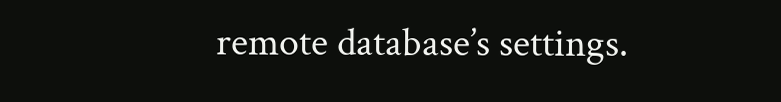remote database’s settings.